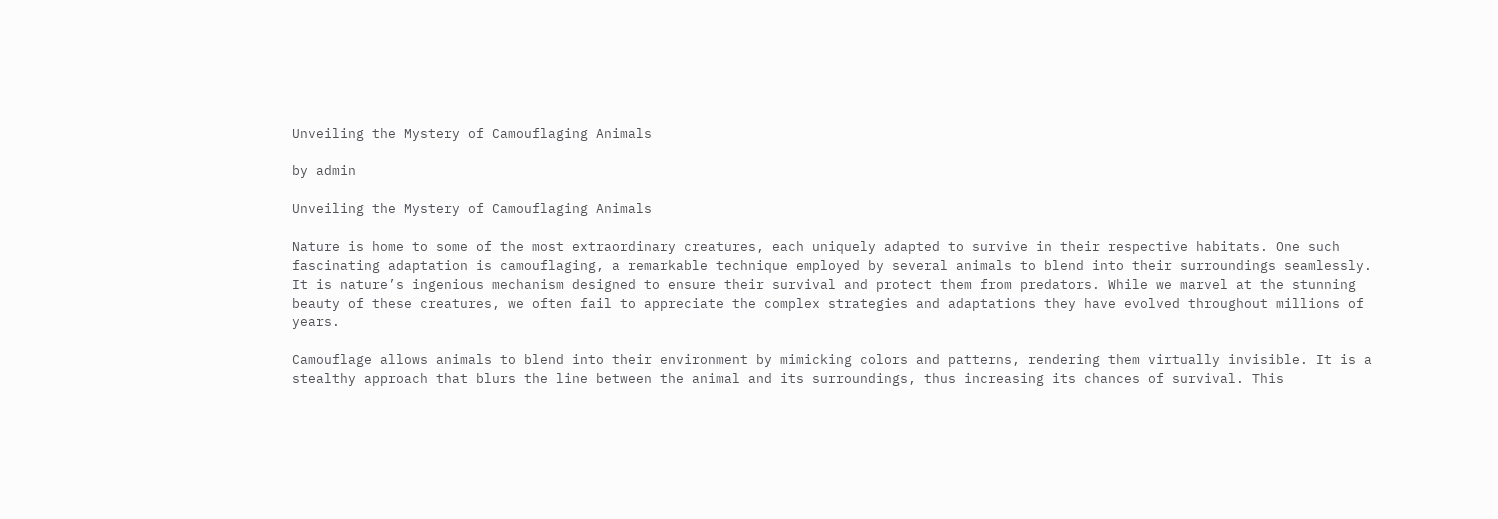Unveiling the Mystery of Camouflaging Animals

by admin

Unveiling the Mystery of Camouflaging Animals

Nature is home to some of the most extraordinary creatures, each uniquely adapted to survive in their respective habitats. One such fascinating adaptation is camouflaging, a remarkable technique employed by several animals to blend into their surroundings seamlessly. It is nature’s ingenious mechanism designed to ensure their survival and protect them from predators. While we marvel at the stunning beauty of these creatures, we often fail to appreciate the complex strategies and adaptations they have evolved throughout millions of years.

Camouflage allows animals to blend into their environment by mimicking colors and patterns, rendering them virtually invisible. It is a stealthy approach that blurs the line between the animal and its surroundings, thus increasing its chances of survival. This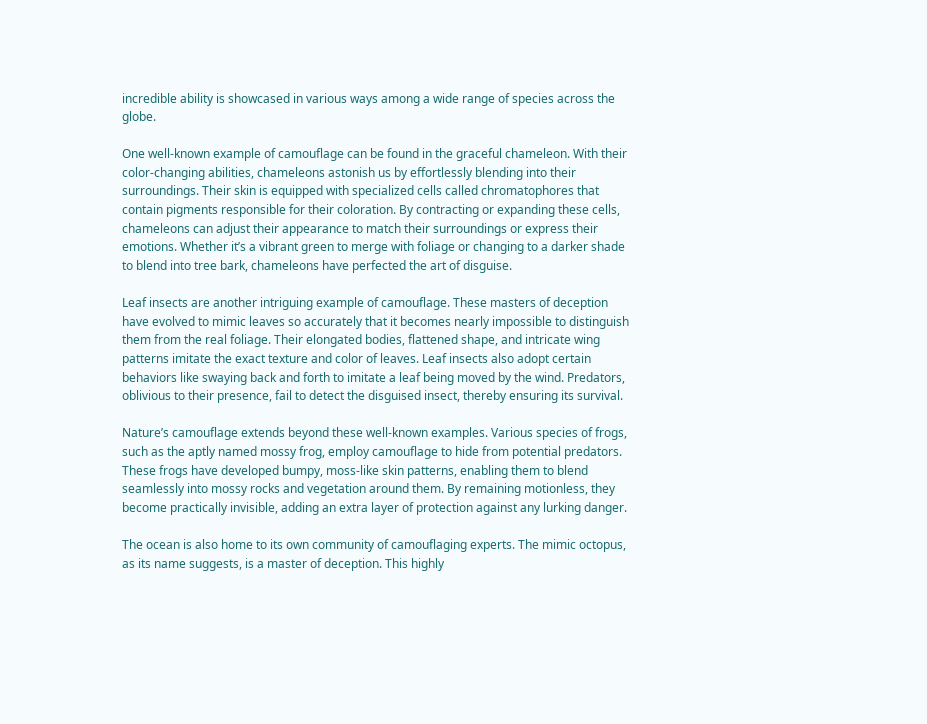incredible ability is showcased in various ways among a wide range of species across the globe.

One well-known example of camouflage can be found in the graceful chameleon. With their color-changing abilities, chameleons astonish us by effortlessly blending into their surroundings. Their skin is equipped with specialized cells called chromatophores that contain pigments responsible for their coloration. By contracting or expanding these cells, chameleons can adjust their appearance to match their surroundings or express their emotions. Whether it’s a vibrant green to merge with foliage or changing to a darker shade to blend into tree bark, chameleons have perfected the art of disguise.

Leaf insects are another intriguing example of camouflage. These masters of deception have evolved to mimic leaves so accurately that it becomes nearly impossible to distinguish them from the real foliage. Their elongated bodies, flattened shape, and intricate wing patterns imitate the exact texture and color of leaves. Leaf insects also adopt certain behaviors like swaying back and forth to imitate a leaf being moved by the wind. Predators, oblivious to their presence, fail to detect the disguised insect, thereby ensuring its survival.

Nature’s camouflage extends beyond these well-known examples. Various species of frogs, such as the aptly named mossy frog, employ camouflage to hide from potential predators. These frogs have developed bumpy, moss-like skin patterns, enabling them to blend seamlessly into mossy rocks and vegetation around them. By remaining motionless, they become practically invisible, adding an extra layer of protection against any lurking danger.

The ocean is also home to its own community of camouflaging experts. The mimic octopus, as its name suggests, is a master of deception. This highly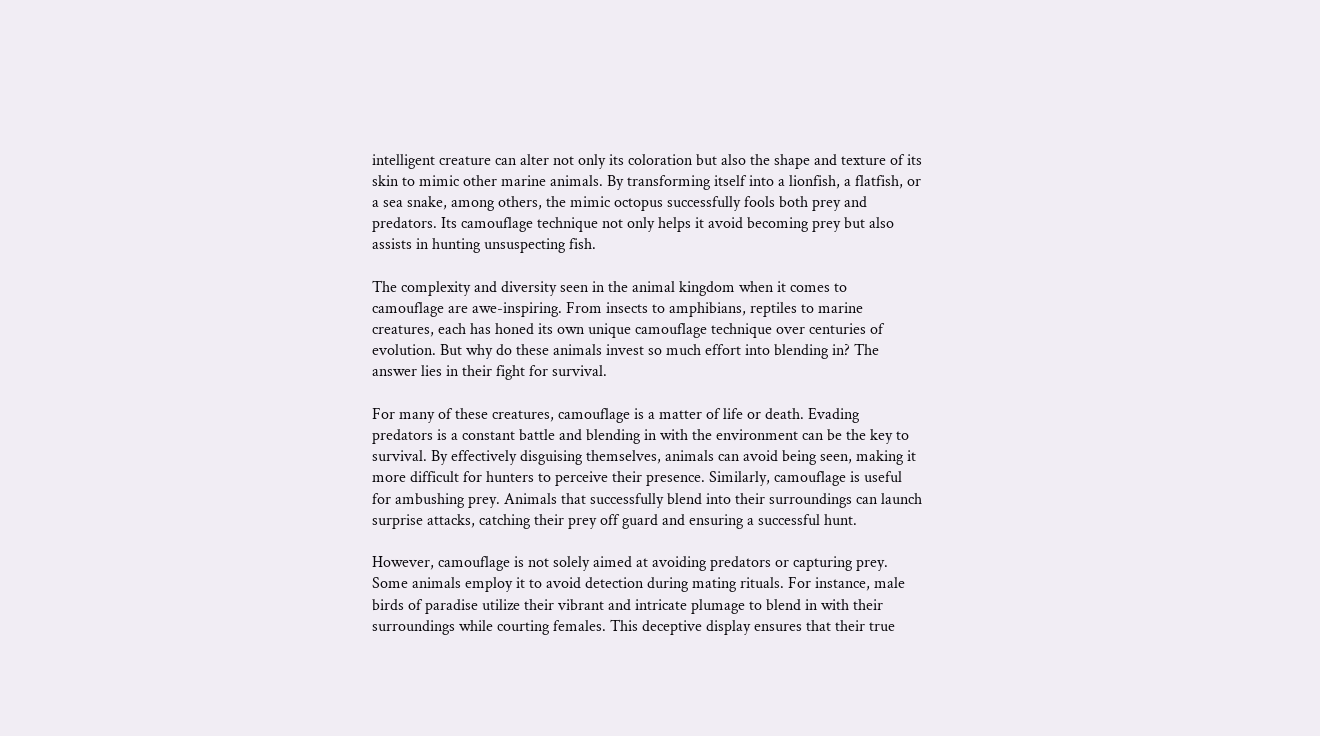intelligent creature can alter not only its coloration but also the shape and texture of its skin to mimic other marine animals. By transforming itself into a lionfish, a flatfish, or a sea snake, among others, the mimic octopus successfully fools both prey and predators. Its camouflage technique not only helps it avoid becoming prey but also assists in hunting unsuspecting fish.

The complexity and diversity seen in the animal kingdom when it comes to camouflage are awe-inspiring. From insects to amphibians, reptiles to marine creatures, each has honed its own unique camouflage technique over centuries of evolution. But why do these animals invest so much effort into blending in? The answer lies in their fight for survival.

For many of these creatures, camouflage is a matter of life or death. Evading predators is a constant battle and blending in with the environment can be the key to survival. By effectively disguising themselves, animals can avoid being seen, making it more difficult for hunters to perceive their presence. Similarly, camouflage is useful for ambushing prey. Animals that successfully blend into their surroundings can launch surprise attacks, catching their prey off guard and ensuring a successful hunt.

However, camouflage is not solely aimed at avoiding predators or capturing prey. Some animals employ it to avoid detection during mating rituals. For instance, male birds of paradise utilize their vibrant and intricate plumage to blend in with their surroundings while courting females. This deceptive display ensures that their true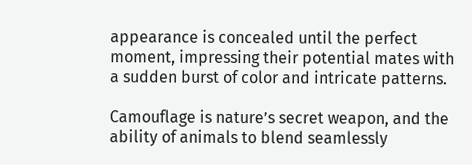appearance is concealed until the perfect moment, impressing their potential mates with a sudden burst of color and intricate patterns.

Camouflage is nature’s secret weapon, and the ability of animals to blend seamlessly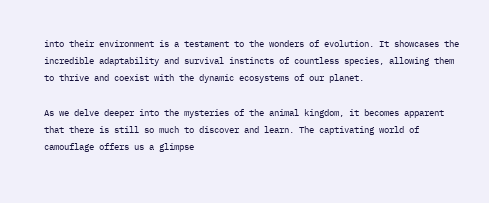into their environment is a testament to the wonders of evolution. It showcases the incredible adaptability and survival instincts of countless species, allowing them to thrive and coexist with the dynamic ecosystems of our planet.

As we delve deeper into the mysteries of the animal kingdom, it becomes apparent that there is still so much to discover and learn. The captivating world of camouflage offers us a glimpse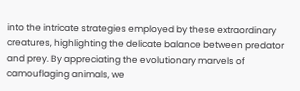into the intricate strategies employed by these extraordinary creatures, highlighting the delicate balance between predator and prey. By appreciating the evolutionary marvels of camouflaging animals, we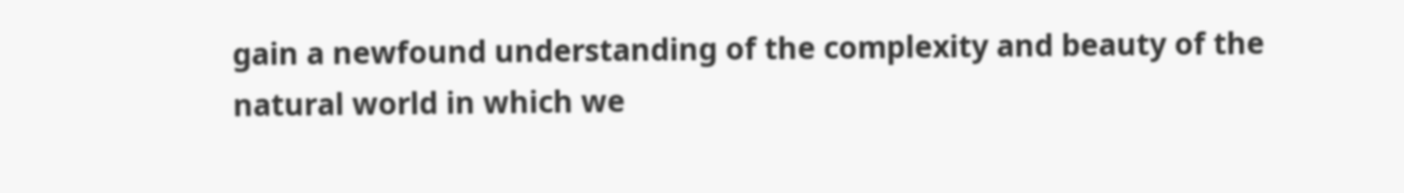gain a newfound understanding of the complexity and beauty of the natural world in which we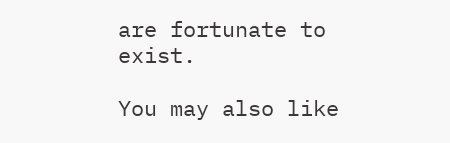are fortunate to exist.

You may also like